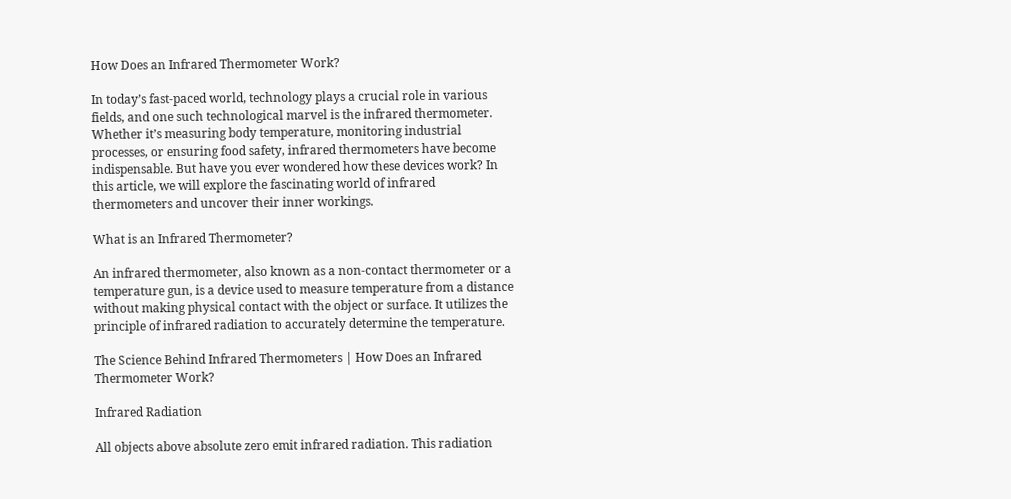How Does an Infrared Thermometer Work?

In today’s fast-paced world, technology plays a crucial role in various fields, and one such technological marvel is the infrared thermometer. Whether it’s measuring body temperature, monitoring industrial processes, or ensuring food safety, infrared thermometers have become indispensable. But have you ever wondered how these devices work? In this article, we will explore the fascinating world of infrared thermometers and uncover their inner workings.

What is an Infrared Thermometer?

An infrared thermometer, also known as a non-contact thermometer or a temperature gun, is a device used to measure temperature from a distance without making physical contact with the object or surface. It utilizes the principle of infrared radiation to accurately determine the temperature.

The Science Behind Infrared Thermometers | How Does an Infrared Thermometer Work?

Infrared Radiation

All objects above absolute zero emit infrared radiation. This radiation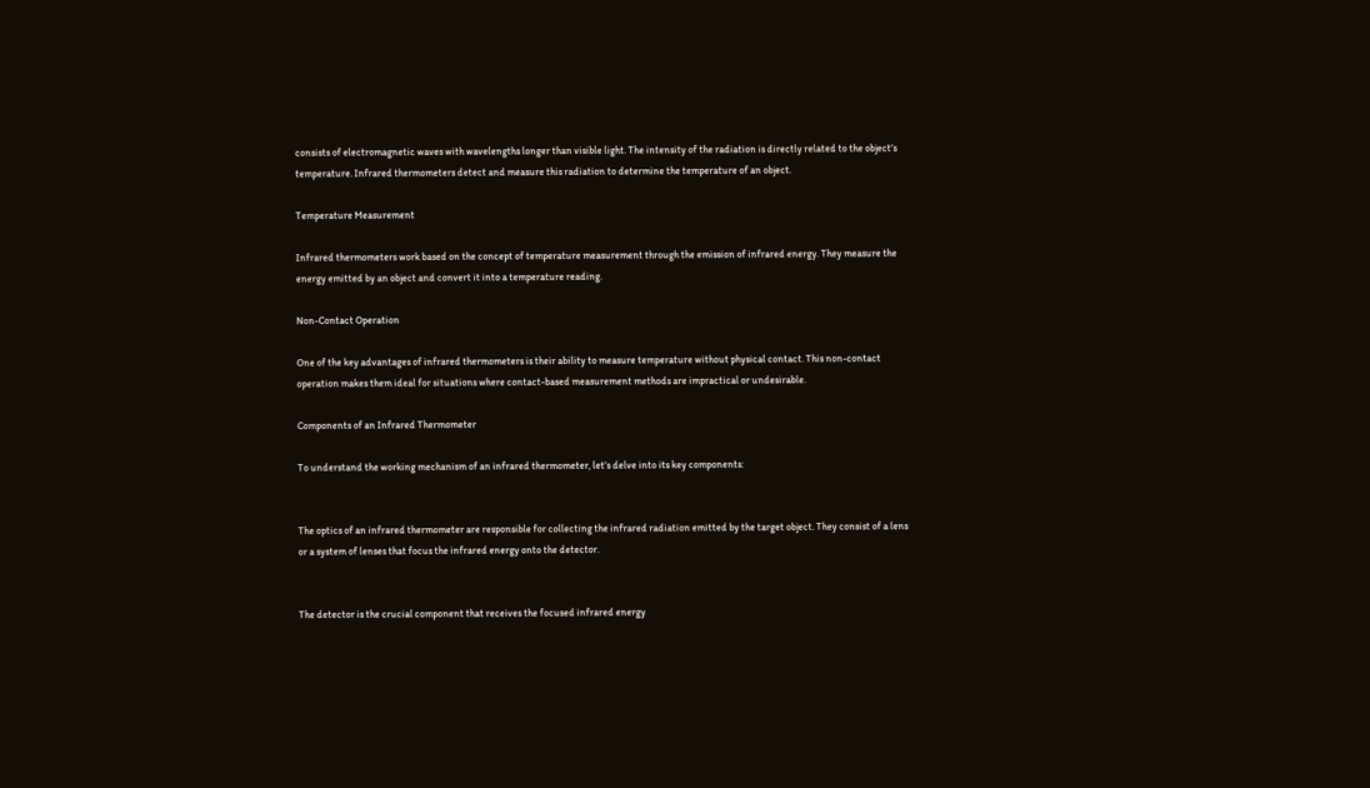consists of electromagnetic waves with wavelengths longer than visible light. The intensity of the radiation is directly related to the object’s temperature. Infrared thermometers detect and measure this radiation to determine the temperature of an object.

Temperature Measurement

Infrared thermometers work based on the concept of temperature measurement through the emission of infrared energy. They measure the energy emitted by an object and convert it into a temperature reading.

Non-Contact Operation

One of the key advantages of infrared thermometers is their ability to measure temperature without physical contact. This non-contact operation makes them ideal for situations where contact-based measurement methods are impractical or undesirable.

Components of an Infrared Thermometer

To understand the working mechanism of an infrared thermometer, let’s delve into its key components:


The optics of an infrared thermometer are responsible for collecting the infrared radiation emitted by the target object. They consist of a lens or a system of lenses that focus the infrared energy onto the detector.


The detector is the crucial component that receives the focused infrared energy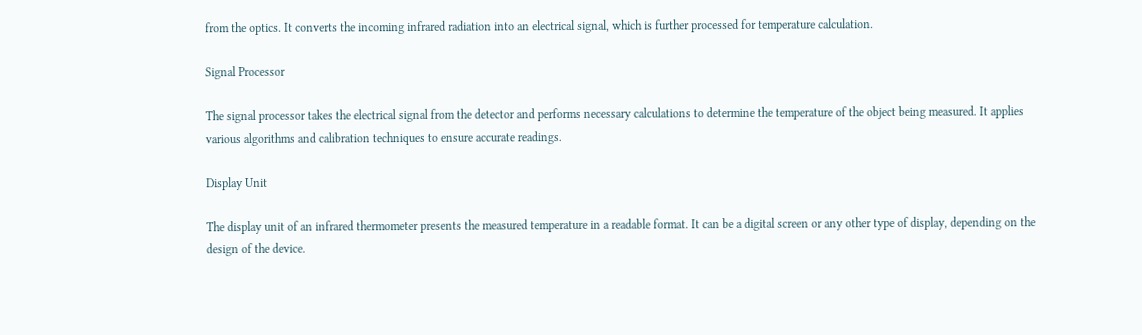from the optics. It converts the incoming infrared radiation into an electrical signal, which is further processed for temperature calculation.

Signal Processor

The signal processor takes the electrical signal from the detector and performs necessary calculations to determine the temperature of the object being measured. It applies various algorithms and calibration techniques to ensure accurate readings.

Display Unit

The display unit of an infrared thermometer presents the measured temperature in a readable format. It can be a digital screen or any other type of display, depending on the design of the device.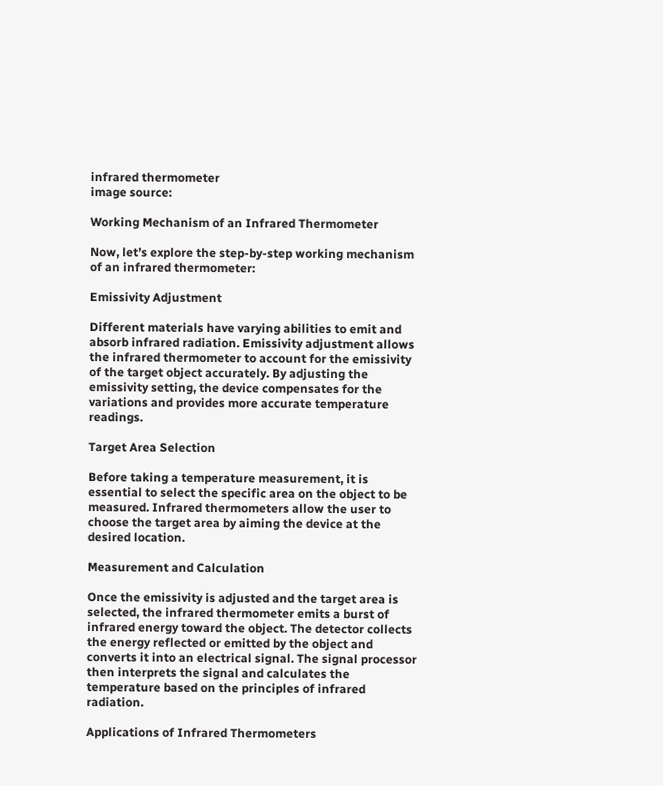infrared thermometer
image source:

Working Mechanism of an Infrared Thermometer

Now, let’s explore the step-by-step working mechanism of an infrared thermometer:

Emissivity Adjustment

Different materials have varying abilities to emit and absorb infrared radiation. Emissivity adjustment allows the infrared thermometer to account for the emissivity of the target object accurately. By adjusting the emissivity setting, the device compensates for the variations and provides more accurate temperature readings.

Target Area Selection

Before taking a temperature measurement, it is essential to select the specific area on the object to be measured. Infrared thermometers allow the user to choose the target area by aiming the device at the desired location.

Measurement and Calculation

Once the emissivity is adjusted and the target area is selected, the infrared thermometer emits a burst of infrared energy toward the object. The detector collects the energy reflected or emitted by the object and converts it into an electrical signal. The signal processor then interprets the signal and calculates the temperature based on the principles of infrared radiation.

Applications of Infrared Thermometers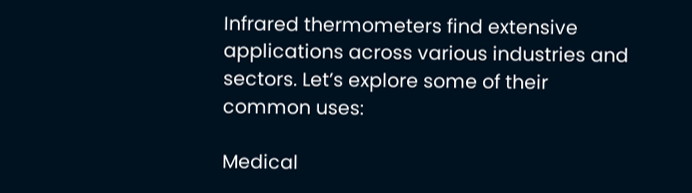Infrared thermometers find extensive applications across various industries and sectors. Let’s explore some of their common uses:

Medical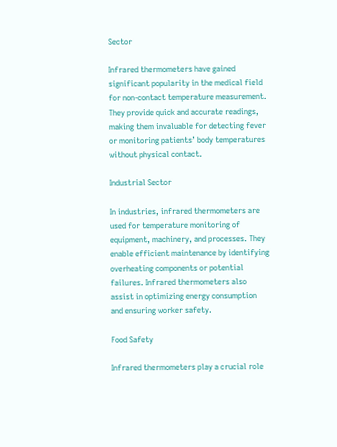Sector

Infrared thermometers have gained significant popularity in the medical field for non-contact temperature measurement. They provide quick and accurate readings, making them invaluable for detecting fever or monitoring patients’ body temperatures without physical contact.

Industrial Sector

In industries, infrared thermometers are used for temperature monitoring of equipment, machinery, and processes. They enable efficient maintenance by identifying overheating components or potential failures. Infrared thermometers also assist in optimizing energy consumption and ensuring worker safety.

Food Safety

Infrared thermometers play a crucial role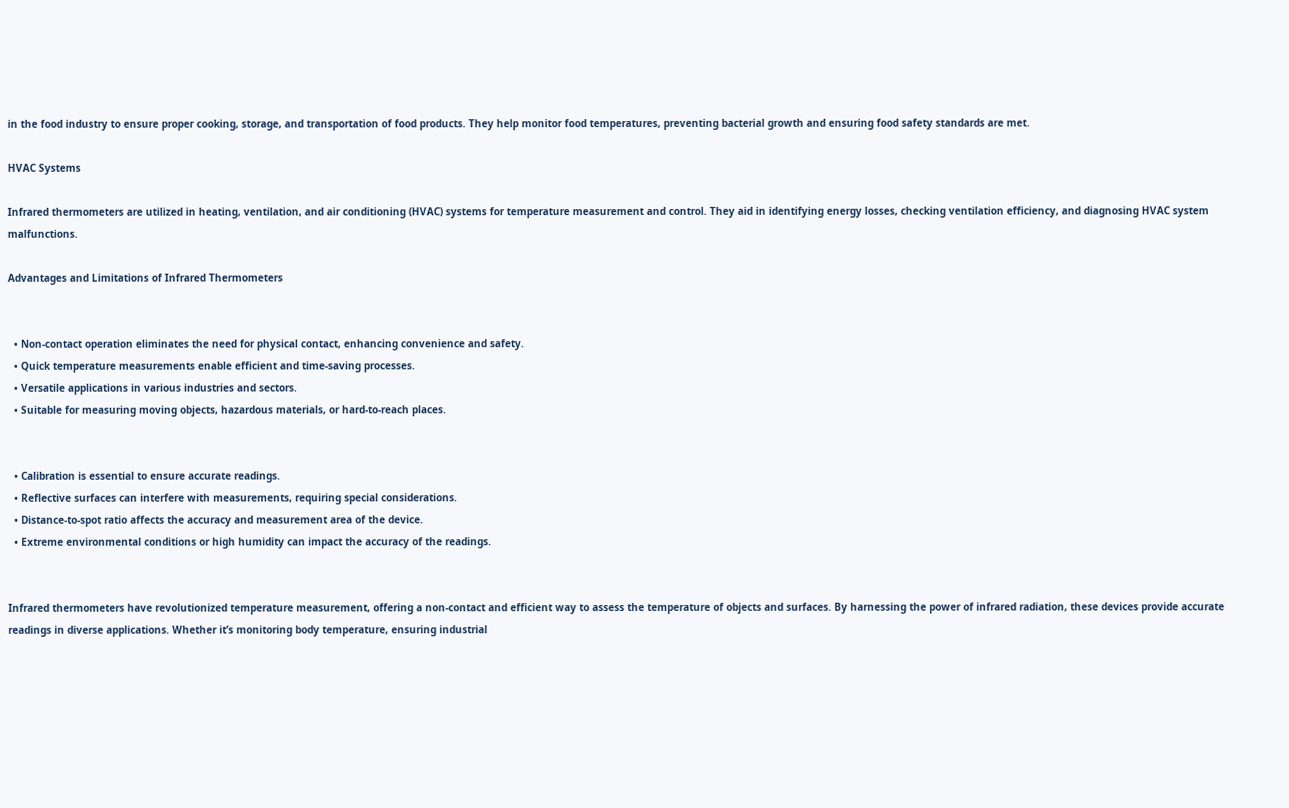in the food industry to ensure proper cooking, storage, and transportation of food products. They help monitor food temperatures, preventing bacterial growth and ensuring food safety standards are met.

HVAC Systems

Infrared thermometers are utilized in heating, ventilation, and air conditioning (HVAC) systems for temperature measurement and control. They aid in identifying energy losses, checking ventilation efficiency, and diagnosing HVAC system malfunctions.

Advantages and Limitations of Infrared Thermometers


  • Non-contact operation eliminates the need for physical contact, enhancing convenience and safety.
  • Quick temperature measurements enable efficient and time-saving processes.
  • Versatile applications in various industries and sectors.
  • Suitable for measuring moving objects, hazardous materials, or hard-to-reach places.


  • Calibration is essential to ensure accurate readings.
  • Reflective surfaces can interfere with measurements, requiring special considerations.
  • Distance-to-spot ratio affects the accuracy and measurement area of the device.
  • Extreme environmental conditions or high humidity can impact the accuracy of the readings.


Infrared thermometers have revolutionized temperature measurement, offering a non-contact and efficient way to assess the temperature of objects and surfaces. By harnessing the power of infrared radiation, these devices provide accurate readings in diverse applications. Whether it’s monitoring body temperature, ensuring industrial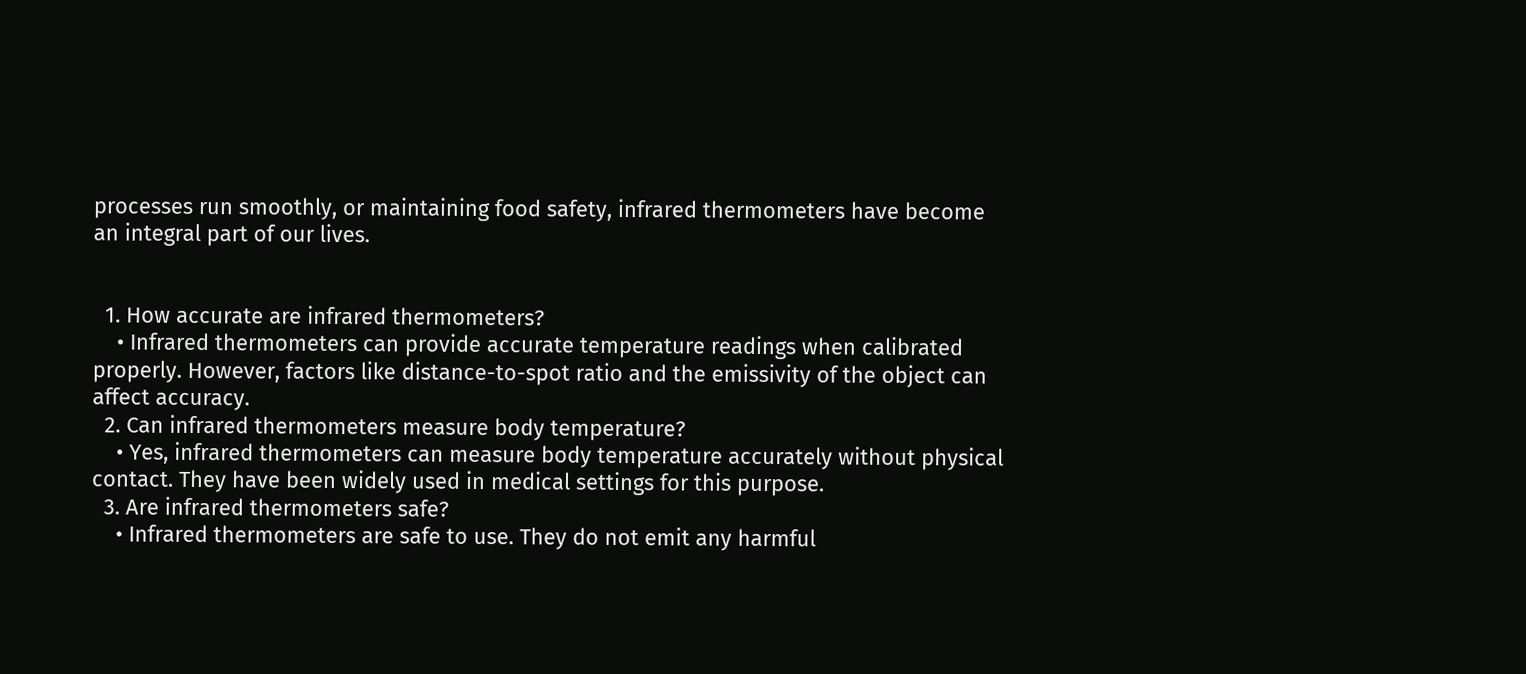processes run smoothly, or maintaining food safety, infrared thermometers have become an integral part of our lives.


  1. How accurate are infrared thermometers?
    • Infrared thermometers can provide accurate temperature readings when calibrated properly. However, factors like distance-to-spot ratio and the emissivity of the object can affect accuracy.
  2. Can infrared thermometers measure body temperature?
    • Yes, infrared thermometers can measure body temperature accurately without physical contact. They have been widely used in medical settings for this purpose.
  3. Are infrared thermometers safe?
    • Infrared thermometers are safe to use. They do not emit any harmful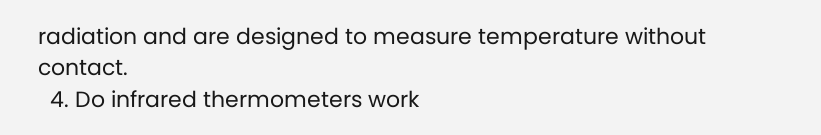radiation and are designed to measure temperature without contact.
  4. Do infrared thermometers work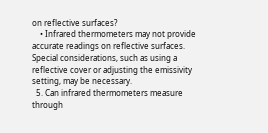on reflective surfaces?
    • Infrared thermometers may not provide accurate readings on reflective surfaces. Special considerations, such as using a reflective cover or adjusting the emissivity setting, may be necessary.
  5. Can infrared thermometers measure through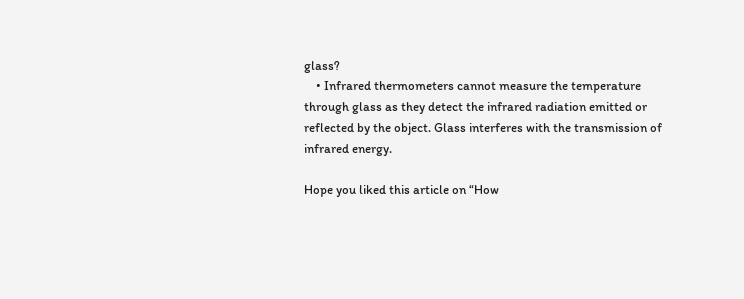glass?
    • Infrared thermometers cannot measure the temperature through glass as they detect the infrared radiation emitted or reflected by the object. Glass interferes with the transmission of infrared energy.

Hope you liked this article on “How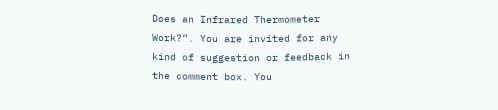Does an Infrared Thermometer Work?”. You are invited for any kind of suggestion or feedback in the comment box. You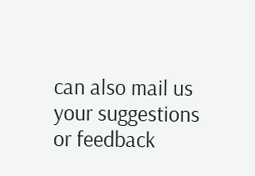can also mail us your suggestions or feedback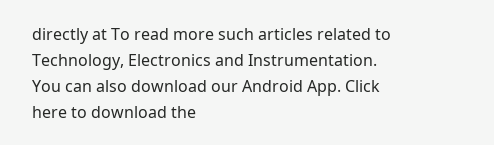directly at To read more such articles related to Technology, Electronics and Instrumentation. You can also download our Android App. Click here to download the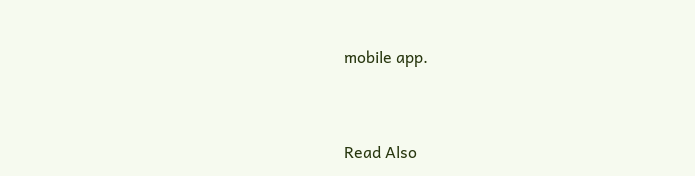mobile app.



Read Also